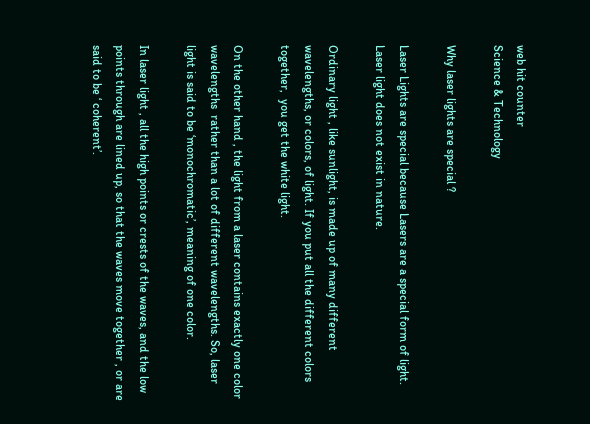web hit counter
Science & Technology

Why laser lights are special ?

Laser Lights are special because Lasers are a special form of light. Laser light does not exist in nature.

Ordinary light , like sunlight, is made up of many different wavelengths, or colors, of light. If you put all the different colors together,  you get the white light.

On the other hand , the light from a laser contains exactly one color wavelengths  rather than a lot of different wavelengths. So, laser light is said to be ‘monochromatic’, meaning of one color.

In laser light , all the high points or crests of the waves, and the low points through are lined up, so that the waves move together , or are said to be ‘ coherent’.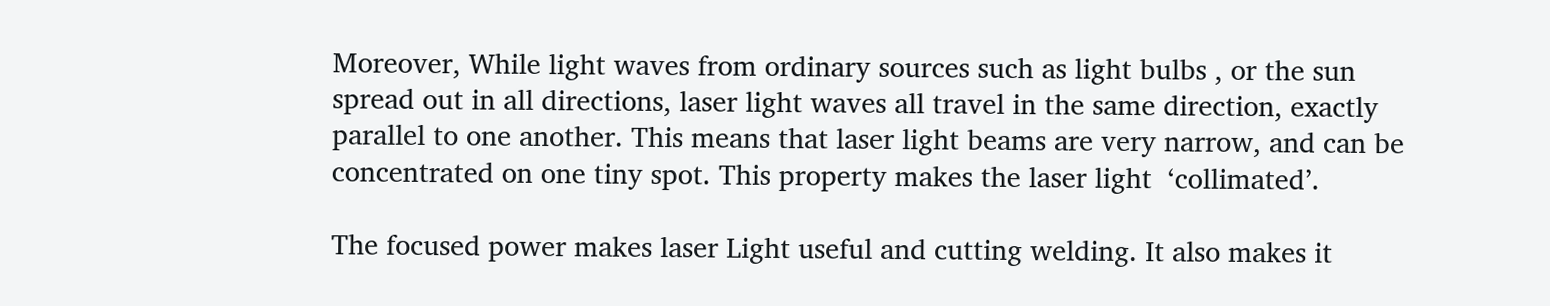Moreover, While light waves from ordinary sources such as light bulbs , or the sun spread out in all directions, laser light waves all travel in the same direction, exactly parallel to one another. This means that laser light beams are very narrow, and can be concentrated on one tiny spot. This property makes the laser light  ‘collimated’.

The focused power makes laser Light useful and cutting welding. It also makes it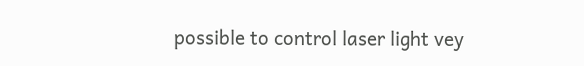possible to control laser light vey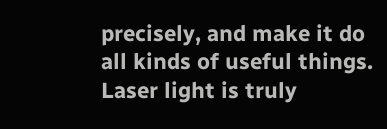precisely, and make it do all kinds of useful things. Laser light is truly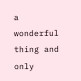a wonderful thing and only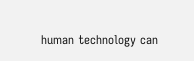human technology can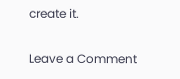create it.

Leave a Comment